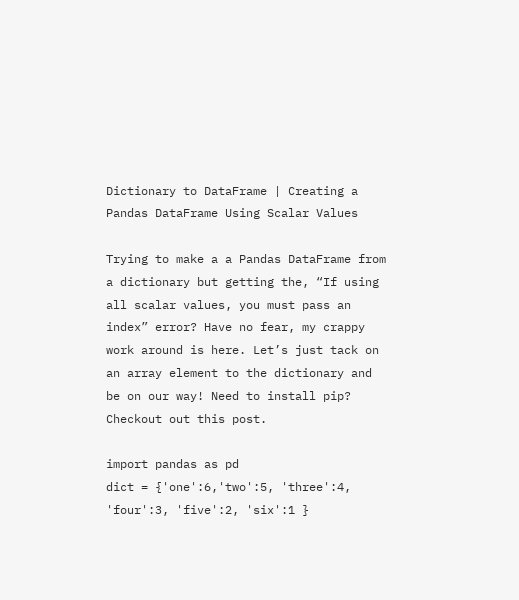Dictionary to DataFrame | Creating a Pandas DataFrame Using Scalar Values

Trying to make a a Pandas DataFrame from a dictionary but getting the, “If using all scalar values, you must pass an index” error? Have no fear, my crappy work around is here. Let’s just tack on an array element to the dictionary and be on our way! Need to install pip? Checkout out this post.

import pandas as pd
dict = {'one':6,'two':5, 'three':4, 'four':3, 'five':2, 'six':1 }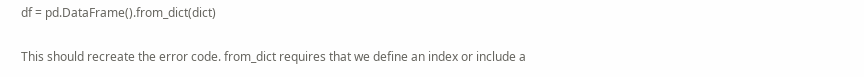df = pd.DataFrame().from_dict(dict)

This should recreate the error code. from_dict requires that we define an index or include a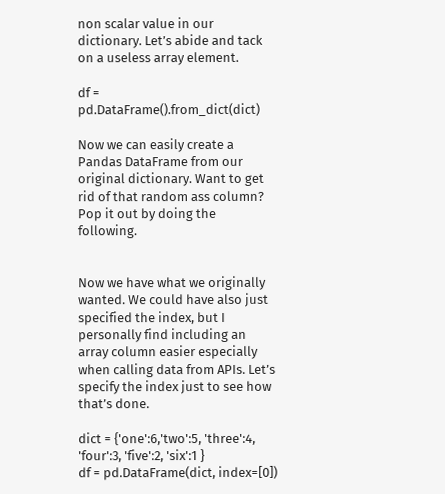non scalar value in our dictionary. Let’s abide and tack on a useless array element.

df = pd.DataFrame().from_dict(dict)

Now we can easily create a Pandas DataFrame from our original dictionary. Want to get rid of that random ass column? Pop it out by doing the following.


Now we have what we originally wanted. We could have also just specified the index, but I personally find including an array column easier especially when calling data from APIs. Let’s specify the index just to see how that’s done.

dict = {'one':6,'two':5, 'three':4, 'four':3, 'five':2, 'six':1 }
df = pd.DataFrame(dict, index=[0])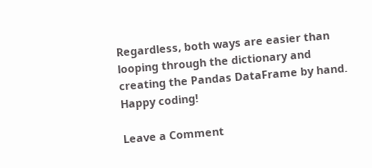Regardless, both ways are easier than looping through the dictionary and creating the Pandas DataFrame by hand. Happy coding!

Leave a Comment